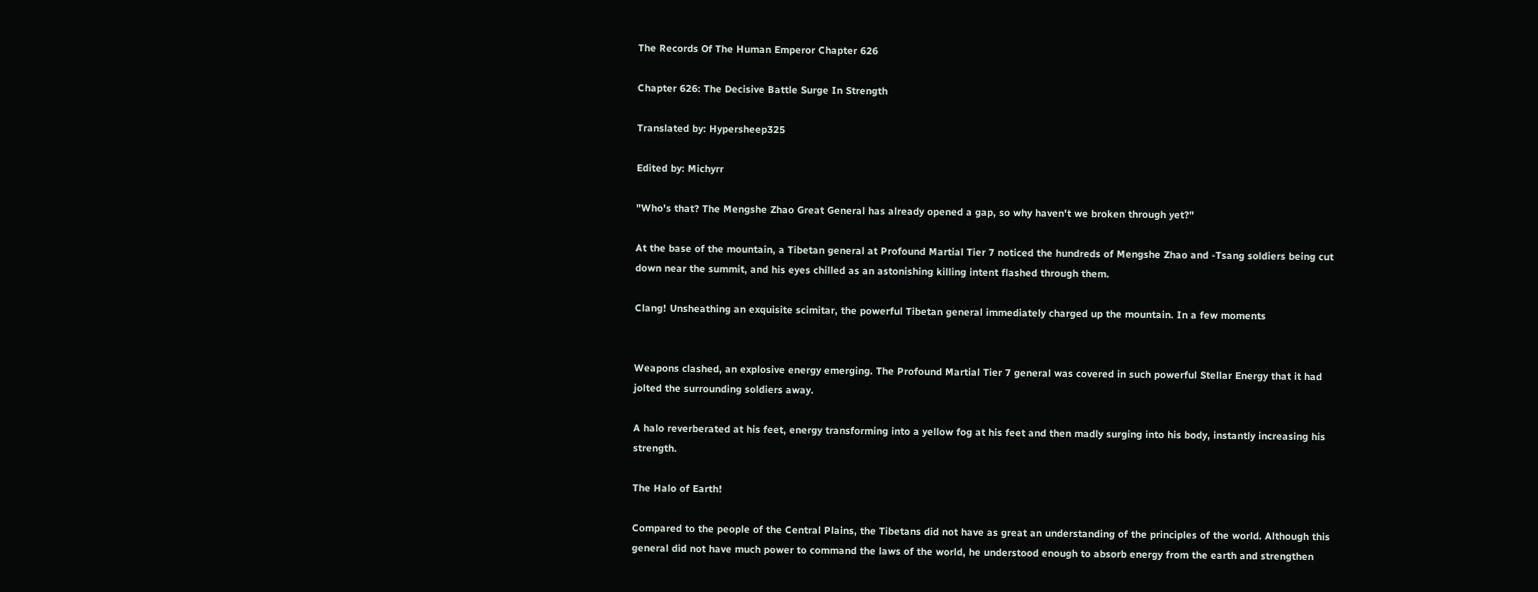The Records Of The Human Emperor Chapter 626

Chapter 626: The Decisive Battle Surge In Strength

Translated by: Hypersheep325

Edited by: Michyrr

"Who's that? The Mengshe Zhao Great General has already opened a gap, so why haven't we broken through yet?"

At the base of the mountain, a Tibetan general at Profound Martial Tier 7 noticed the hundreds of Mengshe Zhao and -Tsang soldiers being cut down near the summit, and his eyes chilled as an astonishing killing intent flashed through them.

Clang! Unsheathing an exquisite scimitar, the powerful Tibetan general immediately charged up the mountain. In a few moments


Weapons clashed, an explosive energy emerging. The Profound Martial Tier 7 general was covered in such powerful Stellar Energy that it had jolted the surrounding soldiers away.

A halo reverberated at his feet, energy transforming into a yellow fog at his feet and then madly surging into his body, instantly increasing his strength.

The Halo of Earth!

Compared to the people of the Central Plains, the Tibetans did not have as great an understanding of the principles of the world. Although this general did not have much power to command the laws of the world, he understood enough to absorb energy from the earth and strengthen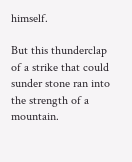himself.

But this thunderclap of a strike that could sunder stone ran into the strength of a mountain.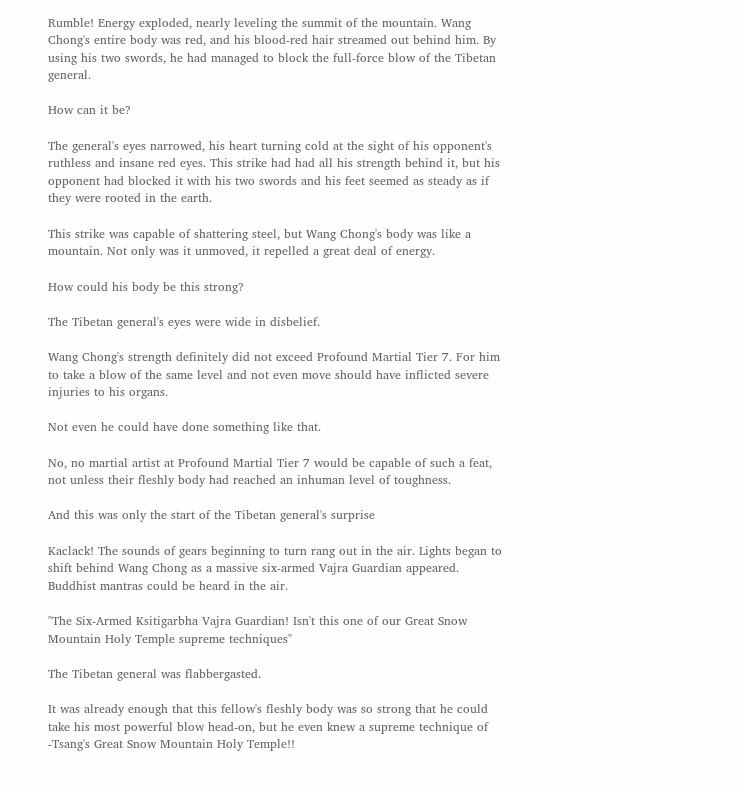Rumble! Energy exploded, nearly leveling the summit of the mountain. Wang Chong's entire body was red, and his blood-red hair streamed out behind him. By using his two swords, he had managed to block the full-force blow of the Tibetan general.

How can it be?

The general's eyes narrowed, his heart turning cold at the sight of his opponent's ruthless and insane red eyes. This strike had had all his strength behind it, but his opponent had blocked it with his two swords and his feet seemed as steady as if they were rooted in the earth.

This strike was capable of shattering steel, but Wang Chong's body was like a mountain. Not only was it unmoved, it repelled a great deal of energy.

How could his body be this strong?

The Tibetan general's eyes were wide in disbelief.

Wang Chong's strength definitely did not exceed Profound Martial Tier 7. For him to take a blow of the same level and not even move should have inflicted severe injuries to his organs.

Not even he could have done something like that.

No, no martial artist at Profound Martial Tier 7 would be capable of such a feat, not unless their fleshly body had reached an inhuman level of toughness.

And this was only the start of the Tibetan general's surprise

Kaclack! The sounds of gears beginning to turn rang out in the air. Lights began to shift behind Wang Chong as a massive six-armed Vajra Guardian appeared. Buddhist mantras could be heard in the air.

"The Six-Armed Ksitigarbha Vajra Guardian! Isn't this one of our Great Snow Mountain Holy Temple supreme techniques"

The Tibetan general was flabbergasted.

It was already enough that this fellow's fleshly body was so strong that he could take his most powerful blow head-on, but he even knew a supreme technique of -Tsang's Great Snow Mountain Holy Temple!!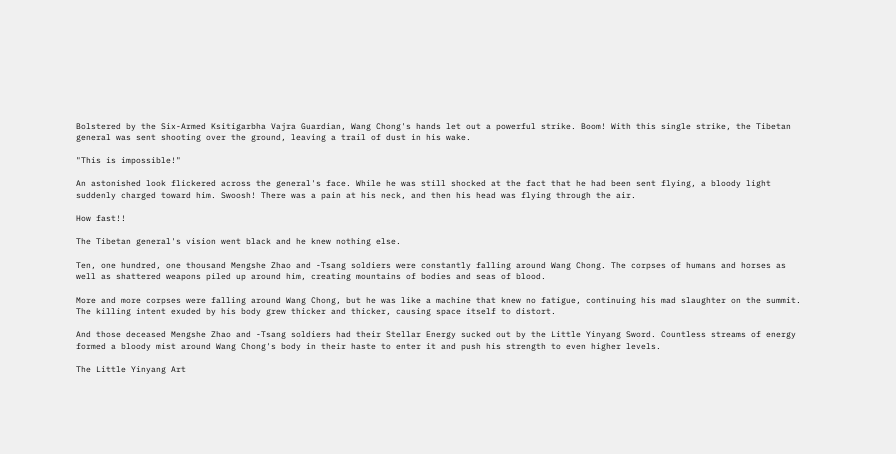Bolstered by the Six-Armed Ksitigarbha Vajra Guardian, Wang Chong's hands let out a powerful strike. Boom! With this single strike, the Tibetan general was sent shooting over the ground, leaving a trail of dust in his wake.

"This is impossible!"

An astonished look flickered across the general's face. While he was still shocked at the fact that he had been sent flying, a bloody light suddenly charged toward him. Swoosh! There was a pain at his neck, and then his head was flying through the air.

How fast!!

The Tibetan general's vision went black and he knew nothing else.

Ten, one hundred, one thousand Mengshe Zhao and -Tsang soldiers were constantly falling around Wang Chong. The corpses of humans and horses as well as shattered weapons piled up around him, creating mountains of bodies and seas of blood.

More and more corpses were falling around Wang Chong, but he was like a machine that knew no fatigue, continuing his mad slaughter on the summit. The killing intent exuded by his body grew thicker and thicker, causing space itself to distort.

And those deceased Mengshe Zhao and -Tsang soldiers had their Stellar Energy sucked out by the Little Yinyang Sword. Countless streams of energy formed a bloody mist around Wang Chong's body in their haste to enter it and push his strength to even higher levels.

The Little Yinyang Art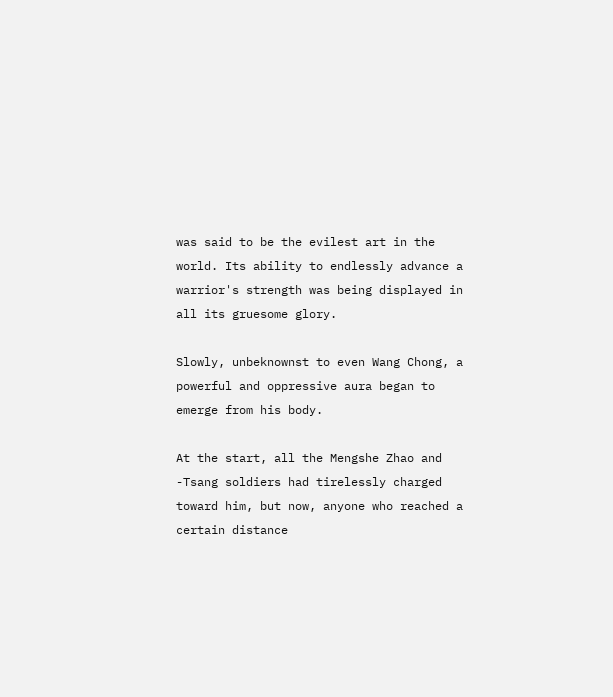was said to be the evilest art in the world. Its ability to endlessly advance a warrior's strength was being displayed in all its gruesome glory.

Slowly, unbeknownst to even Wang Chong, a powerful and oppressive aura began to emerge from his body.

At the start, all the Mengshe Zhao and -Tsang soldiers had tirelessly charged toward him, but now, anyone who reached a certain distance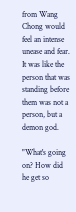from Wang Chong would feel an intense unease and fear. It was like the person that was standing before them was not a person, but a demon god.

"What's going on? How did he get so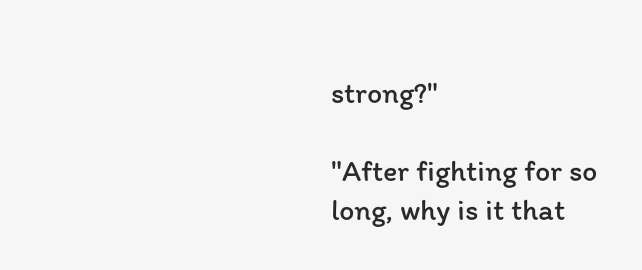strong?"

"After fighting for so long, why is it that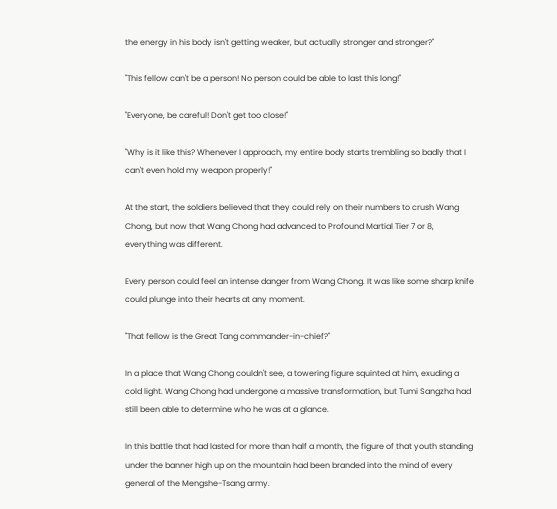the energy in his body isn't getting weaker, but actually stronger and stronger?"

"This fellow can't be a person! No person could be able to last this long!"

"Everyone, be careful! Don't get too close!"

"Why is it like this? Whenever I approach, my entire body starts trembling so badly that I can't even hold my weapon properly!"

At the start, the soldiers believed that they could rely on their numbers to crush Wang Chong, but now that Wang Chong had advanced to Profound Martial Tier 7 or 8, everything was different.

Every person could feel an intense danger from Wang Chong. It was like some sharp knife could plunge into their hearts at any moment.

"That fellow is the Great Tang commander-in-chief?"

In a place that Wang Chong couldn't see, a towering figure squinted at him, exuding a cold light. Wang Chong had undergone a massive transformation, but Tumi Sangzha had still been able to determine who he was at a glance.

In this battle that had lasted for more than half a month, the figure of that youth standing under the banner high up on the mountain had been branded into the mind of every general of the Mengshe-Tsang army.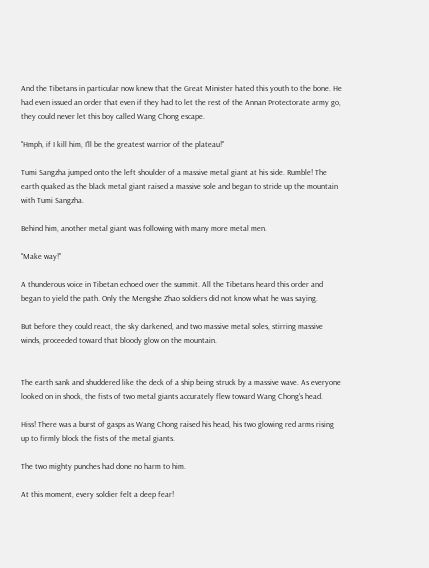And the Tibetans in particular now knew that the Great Minister hated this youth to the bone. He had even issued an order that even if they had to let the rest of the Annan Protectorate army go, they could never let this boy called Wang Chong escape.

"Hmph, if I kill him, I'll be the greatest warrior of the plateau!"

Tumi Sangzha jumped onto the left shoulder of a massive metal giant at his side. Rumble! The earth quaked as the black metal giant raised a massive sole and began to stride up the mountain with Tumi Sangzha.

Behind him, another metal giant was following with many more metal men.

"Make way!"

A thunderous voice in Tibetan echoed over the summit. All the Tibetans heard this order and began to yield the path. Only the Mengshe Zhao soldiers did not know what he was saying.

But before they could react, the sky darkened, and two massive metal soles, stirring massive winds, proceeded toward that bloody glow on the mountain.


The earth sank and shuddered like the deck of a ship being struck by a massive wave. As everyone looked on in shock, the fists of two metal giants accurately flew toward Wang Chong's head.

Hiss! There was a burst of gasps as Wang Chong raised his head, his two glowing red arms rising up to firmly block the fists of the metal giants.

The two mighty punches had done no harm to him.

At this moment, every soldier felt a deep fear!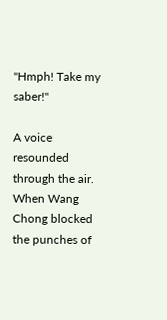"Hmph! Take my saber!"

A voice resounded through the air. When Wang Chong blocked the punches of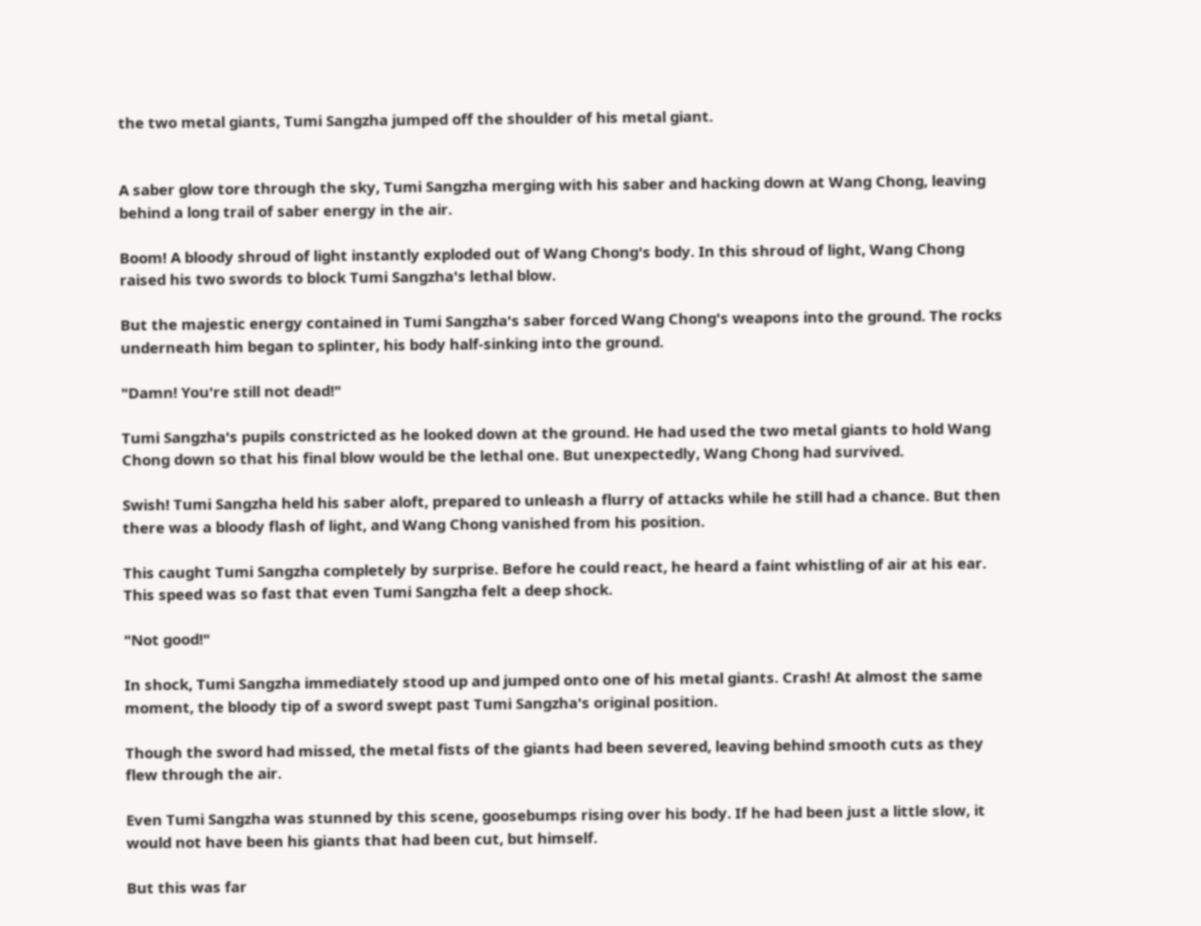the two metal giants, Tumi Sangzha jumped off the shoulder of his metal giant.


A saber glow tore through the sky, Tumi Sangzha merging with his saber and hacking down at Wang Chong, leaving behind a long trail of saber energy in the air.

Boom! A bloody shroud of light instantly exploded out of Wang Chong's body. In this shroud of light, Wang Chong raised his two swords to block Tumi Sangzha's lethal blow.

But the majestic energy contained in Tumi Sangzha's saber forced Wang Chong's weapons into the ground. The rocks underneath him began to splinter, his body half-sinking into the ground.

"Damn! You're still not dead!"

Tumi Sangzha's pupils constricted as he looked down at the ground. He had used the two metal giants to hold Wang Chong down so that his final blow would be the lethal one. But unexpectedly, Wang Chong had survived.

Swish! Tumi Sangzha held his saber aloft, prepared to unleash a flurry of attacks while he still had a chance. But then there was a bloody flash of light, and Wang Chong vanished from his position.

This caught Tumi Sangzha completely by surprise. Before he could react, he heard a faint whistling of air at his ear. This speed was so fast that even Tumi Sangzha felt a deep shock.

"Not good!"

In shock, Tumi Sangzha immediately stood up and jumped onto one of his metal giants. Crash! At almost the same moment, the bloody tip of a sword swept past Tumi Sangzha's original position.

Though the sword had missed, the metal fists of the giants had been severed, leaving behind smooth cuts as they flew through the air.

Even Tumi Sangzha was stunned by this scene, goosebumps rising over his body. If he had been just a little slow, it would not have been his giants that had been cut, but himself.

But this was far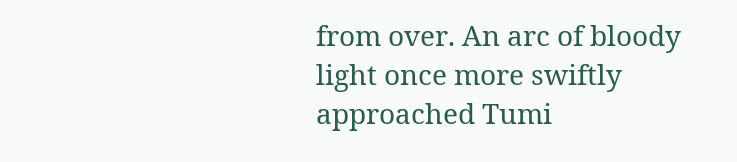from over. An arc of bloody light once more swiftly approached Tumi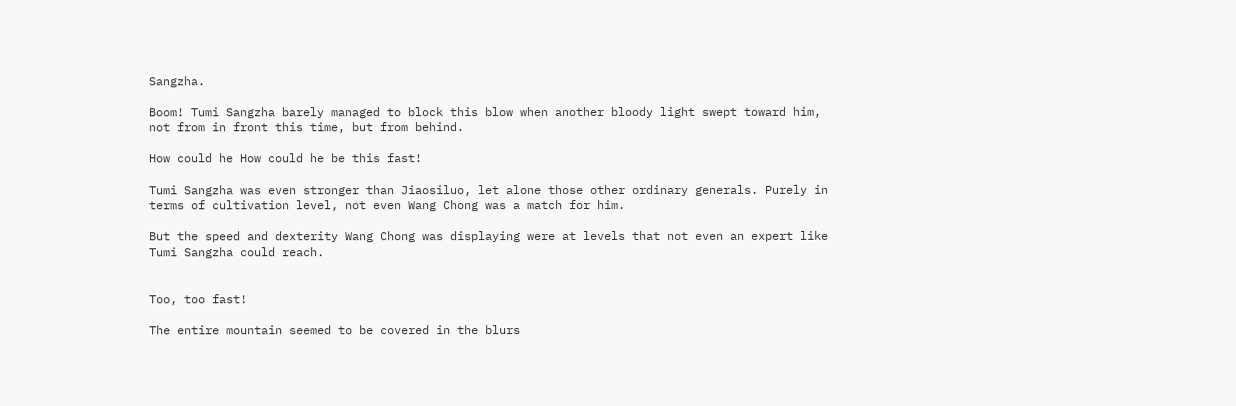Sangzha.

Boom! Tumi Sangzha barely managed to block this blow when another bloody light swept toward him, not from in front this time, but from behind.

How could he How could he be this fast!

Tumi Sangzha was even stronger than Jiaosiluo, let alone those other ordinary generals. Purely in terms of cultivation level, not even Wang Chong was a match for him.

But the speed and dexterity Wang Chong was displaying were at levels that not even an expert like Tumi Sangzha could reach.


Too, too fast!

The entire mountain seemed to be covered in the blurs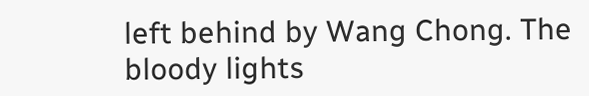left behind by Wang Chong. The bloody lights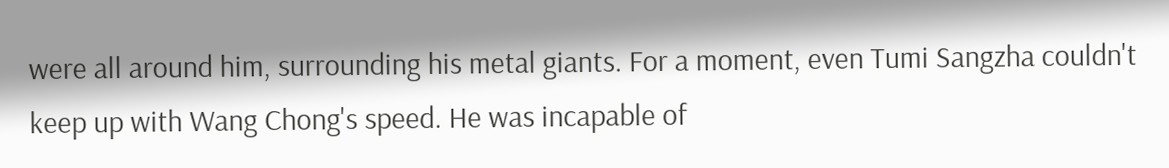were all around him, surrounding his metal giants. For a moment, even Tumi Sangzha couldn't keep up with Wang Chong's speed. He was incapable of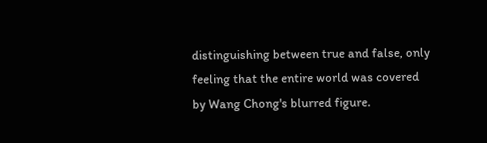distinguishing between true and false, only feeling that the entire world was covered by Wang Chong's blurred figure.